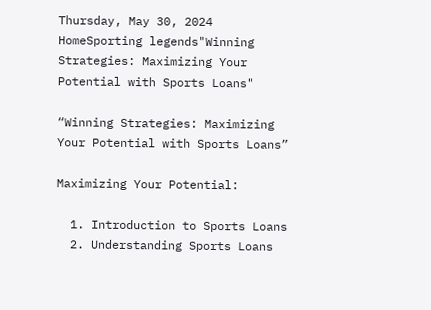Thursday, May 30, 2024
HomeSporting legends"Winning Strategies: Maximizing Your Potential with Sports Loans"

“Winning Strategies: Maximizing Your Potential with Sports Loans”

Maximizing Your Potential:

  1. Introduction to Sports Loans
  2. Understanding Sports Loans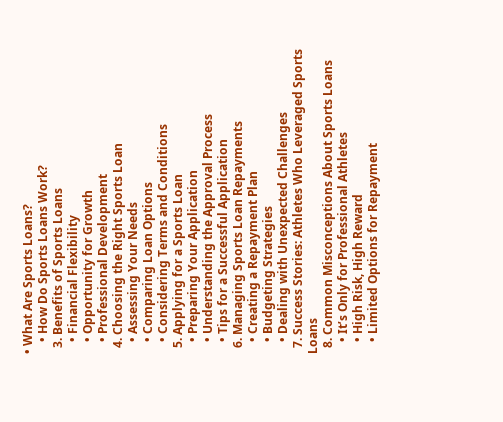• What Are Sports Loans?
    • How Do Sports Loans Work?
  3. Benefits of Sports Loans
    • Financial Flexibility
    • Opportunity for Growth
    • Professional Development
  4. Choosing the Right Sports Loan
    • Assessing Your Needs
    • Comparing Loan Options
    • Considering Terms and Conditions
  5. Applying for a Sports Loan
    • Preparing Your Application
    • Understanding the Approval Process
    • Tips for a Successful Application
  6. Managing Sports Loan Repayments
    • Creating a Repayment Plan
    • Budgeting Strategies
    • Dealing with Unexpected Challenges
  7. Success Stories: Athletes Who Leveraged Sports Loans
  8. Common Misconceptions About Sports Loans
    • It’s Only for Professional Athletes
    • High Risk, High Reward
    • Limited Options for Repayment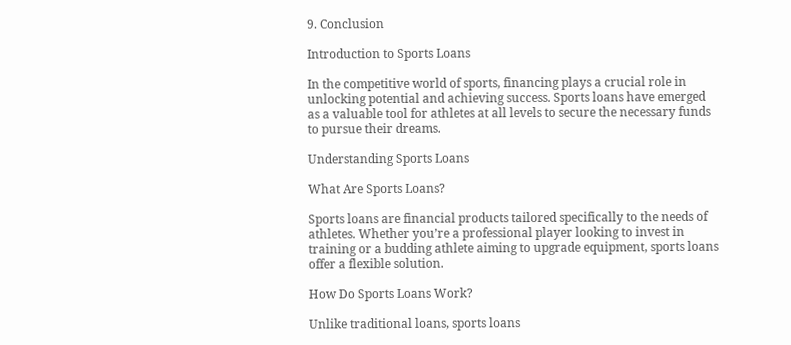9. Conclusion

Introduction to Sports Loans

In the competitive world of sports, financing plays a crucial role in unlocking potential and achieving success. Sports loans have emerged as a valuable tool for athletes at all levels to secure the necessary funds to pursue their dreams.

Understanding Sports Loans

What Are Sports Loans?

Sports loans are financial products tailored specifically to the needs of athletes. Whether you’re a professional player looking to invest in training or a budding athlete aiming to upgrade equipment, sports loans offer a flexible solution.

How Do Sports Loans Work?

Unlike traditional loans, sports loans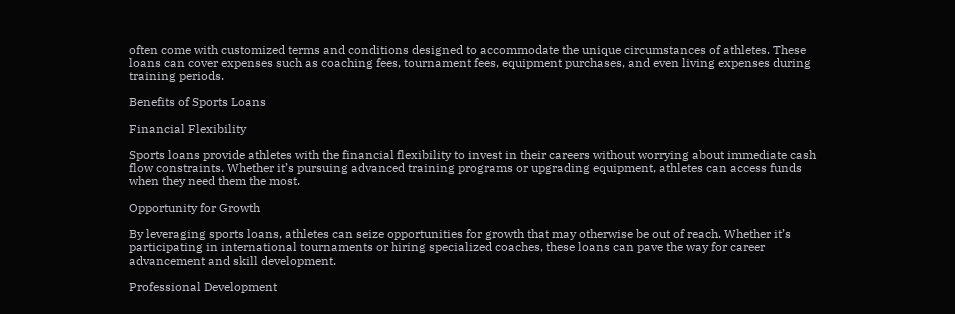often come with customized terms and conditions designed to accommodate the unique circumstances of athletes. These loans can cover expenses such as coaching fees, tournament fees, equipment purchases, and even living expenses during training periods.

Benefits of Sports Loans

Financial Flexibility

Sports loans provide athletes with the financial flexibility to invest in their careers without worrying about immediate cash flow constraints. Whether it’s pursuing advanced training programs or upgrading equipment, athletes can access funds when they need them the most.

Opportunity for Growth

By leveraging sports loans, athletes can seize opportunities for growth that may otherwise be out of reach. Whether it’s participating in international tournaments or hiring specialized coaches, these loans can pave the way for career advancement and skill development.

Professional Development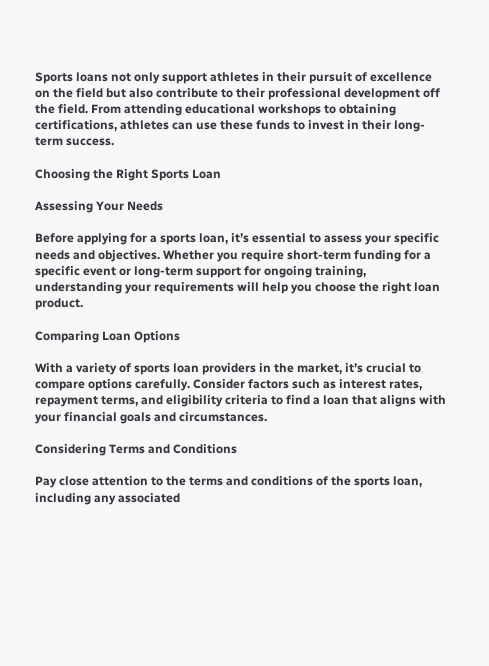Sports loans not only support athletes in their pursuit of excellence on the field but also contribute to their professional development off the field. From attending educational workshops to obtaining certifications, athletes can use these funds to invest in their long-term success.

Choosing the Right Sports Loan

Assessing Your Needs

Before applying for a sports loan, it’s essential to assess your specific needs and objectives. Whether you require short-term funding for a specific event or long-term support for ongoing training, understanding your requirements will help you choose the right loan product.

Comparing Loan Options

With a variety of sports loan providers in the market, it’s crucial to compare options carefully. Consider factors such as interest rates, repayment terms, and eligibility criteria to find a loan that aligns with your financial goals and circumstances.

Considering Terms and Conditions

Pay close attention to the terms and conditions of the sports loan, including any associated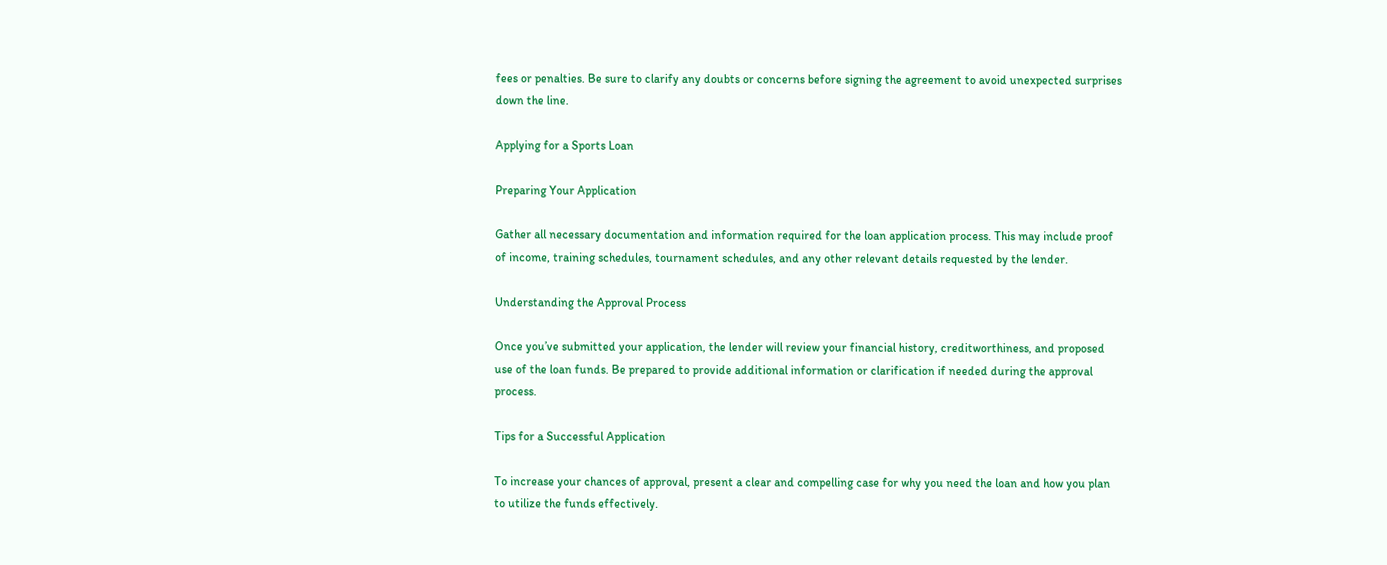fees or penalties. Be sure to clarify any doubts or concerns before signing the agreement to avoid unexpected surprises down the line.

Applying for a Sports Loan

Preparing Your Application

Gather all necessary documentation and information required for the loan application process. This may include proof of income, training schedules, tournament schedules, and any other relevant details requested by the lender.

Understanding the Approval Process

Once you’ve submitted your application, the lender will review your financial history, creditworthiness, and proposed use of the loan funds. Be prepared to provide additional information or clarification if needed during the approval process.

Tips for a Successful Application

To increase your chances of approval, present a clear and compelling case for why you need the loan and how you plan to utilize the funds effectively.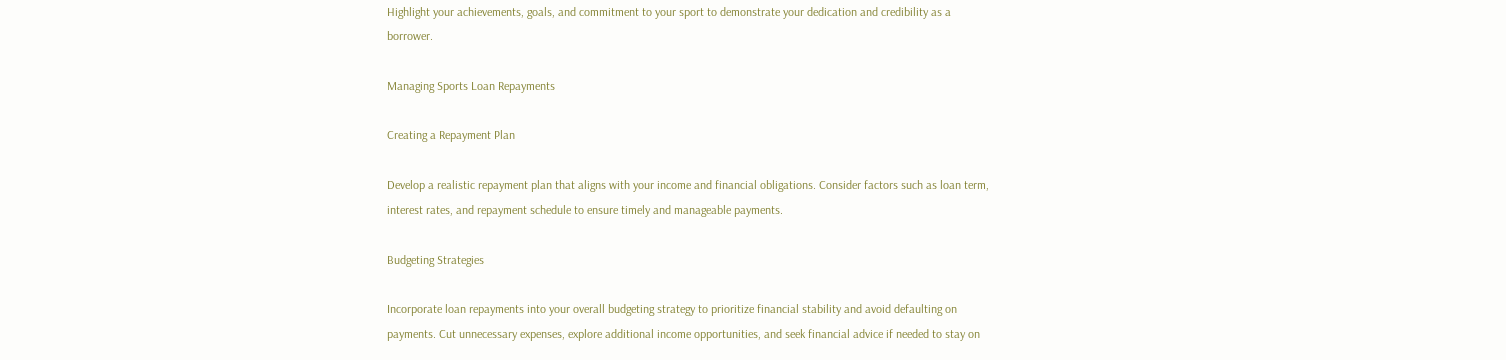Highlight your achievements, goals, and commitment to your sport to demonstrate your dedication and credibility as a borrower.

Managing Sports Loan Repayments

Creating a Repayment Plan

Develop a realistic repayment plan that aligns with your income and financial obligations. Consider factors such as loan term, interest rates, and repayment schedule to ensure timely and manageable payments.

Budgeting Strategies

Incorporate loan repayments into your overall budgeting strategy to prioritize financial stability and avoid defaulting on payments. Cut unnecessary expenses, explore additional income opportunities, and seek financial advice if needed to stay on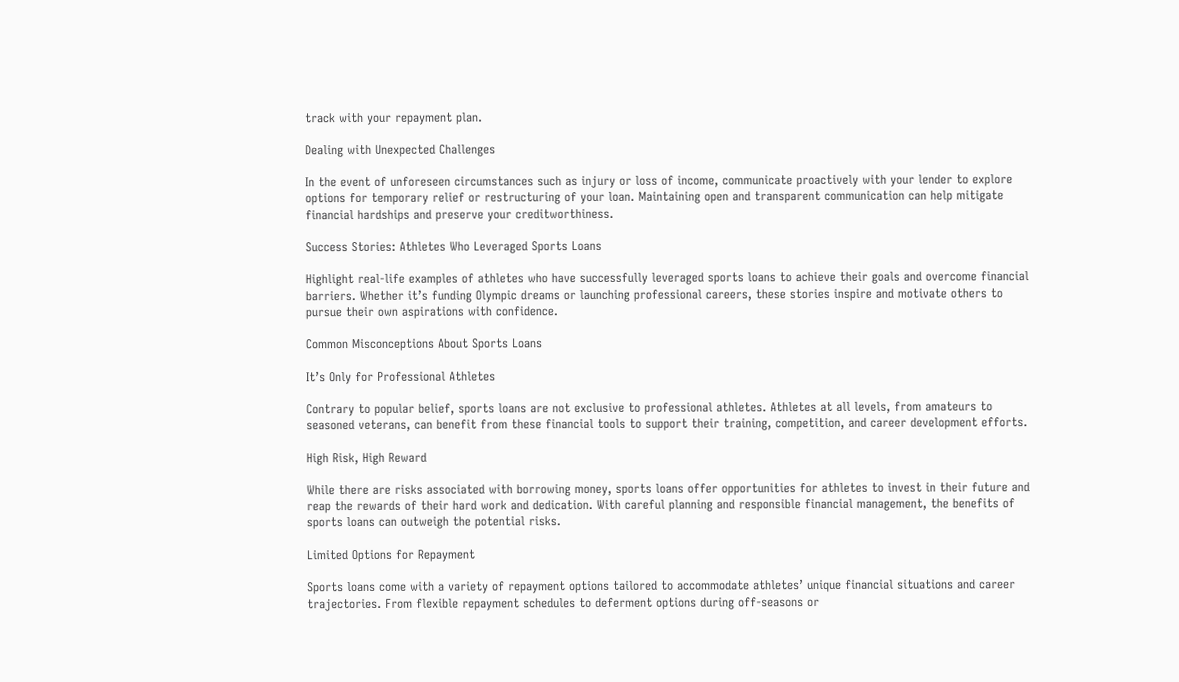track with your repayment plan.

Dealing with Unexpected Challenges

In the event of unforeseen circumstances such as injury or loss of income, communicate proactively with your lender to explore options for temporary relief or restructuring of your loan. Maintaining open and transparent communication can help mitigate financial hardships and preserve your creditworthiness.

Success Stories: Athletes Who Leveraged Sports Loans

Highlight real-life examples of athletes who have successfully leveraged sports loans to achieve their goals and overcome financial barriers. Whether it’s funding Olympic dreams or launching professional careers, these stories inspire and motivate others to pursue their own aspirations with confidence.

Common Misconceptions About Sports Loans

It’s Only for Professional Athletes

Contrary to popular belief, sports loans are not exclusive to professional athletes. Athletes at all levels, from amateurs to seasoned veterans, can benefit from these financial tools to support their training, competition, and career development efforts.

High Risk, High Reward

While there are risks associated with borrowing money, sports loans offer opportunities for athletes to invest in their future and reap the rewards of their hard work and dedication. With careful planning and responsible financial management, the benefits of sports loans can outweigh the potential risks.

Limited Options for Repayment

Sports loans come with a variety of repayment options tailored to accommodate athletes’ unique financial situations and career trajectories. From flexible repayment schedules to deferment options during off-seasons or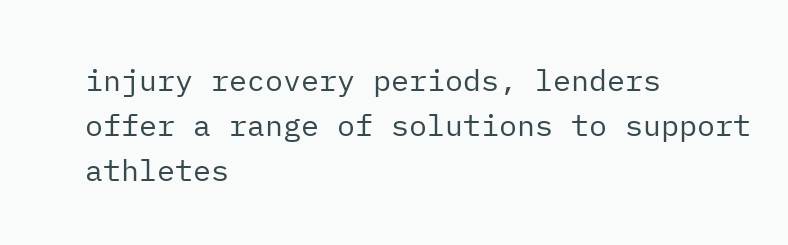injury recovery periods, lenders offer a range of solutions to support athletes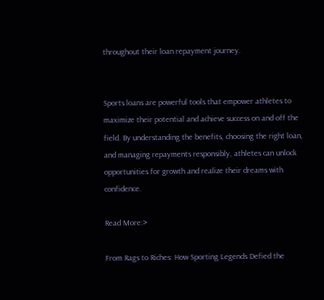throughout their loan repayment journey.


Sports loans are powerful tools that empower athletes to maximize their potential and achieve success on and off the field. By understanding the benefits, choosing the right loan, and managing repayments responsibly, athletes can unlock opportunities for growth and realize their dreams with confidence.

Read More:>

From Rags to Riches: How Sporting Legends Defied the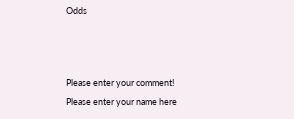Odds



Please enter your comment!
Please enter your name here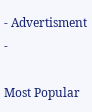- Advertisment -

Most Popular